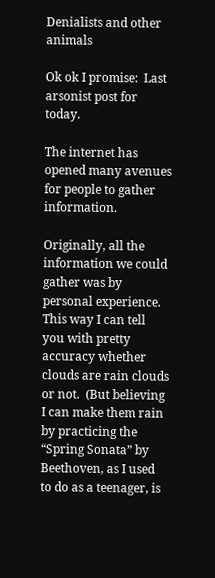Denialists and other animals

Ok ok I promise:  Last arsonist post for today.

The internet has opened many avenues for people to gather information.

Originally, all the information we could gather was by personal experience.  This way I can tell you with pretty accuracy whether clouds are rain clouds or not.  (But believing I can make them rain by practicing the “Spring Sonata” by Beethoven, as I used to do as a teenager, is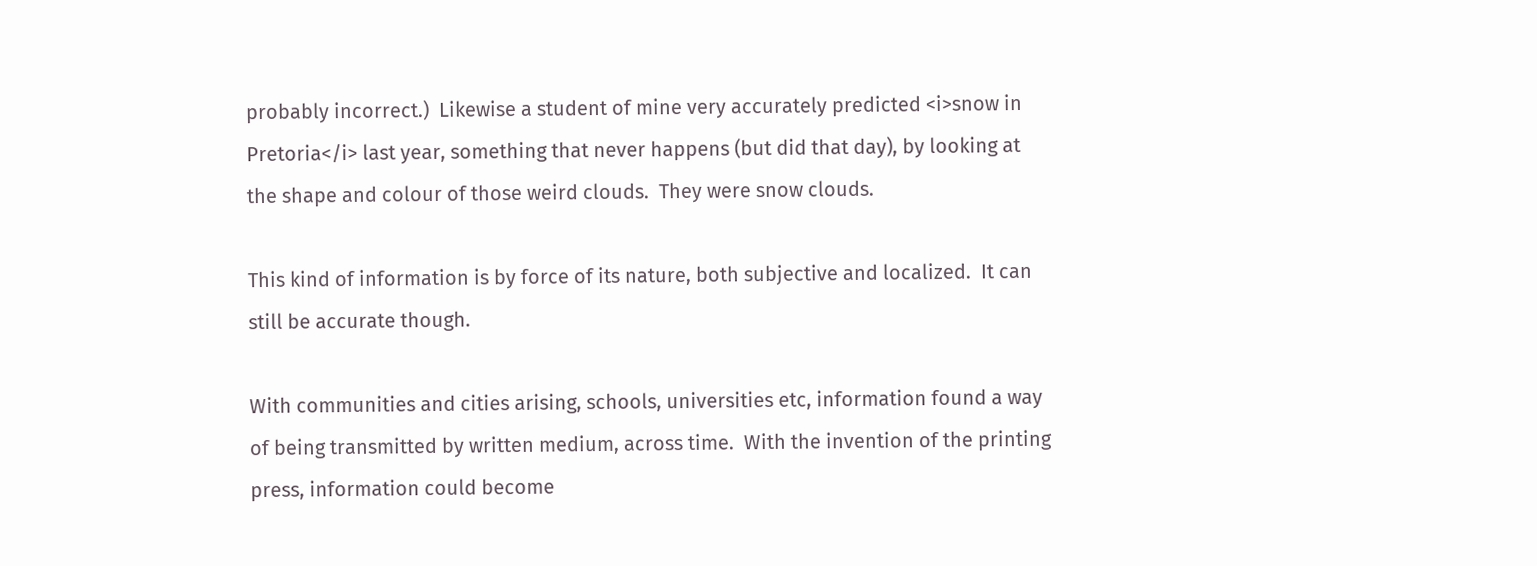probably incorrect.)  Likewise a student of mine very accurately predicted <i>snow in Pretoria</i> last year, something that never happens (but did that day), by looking at the shape and colour of those weird clouds.  They were snow clouds.

This kind of information is by force of its nature, both subjective and localized.  It can still be accurate though.

With communities and cities arising, schools, universities etc, information found a way of being transmitted by written medium, across time.  With the invention of the printing press, information could become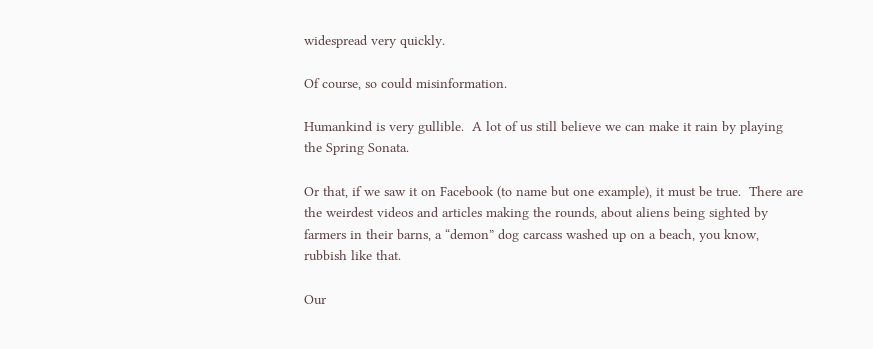widespread very quickly.

Of course, so could misinformation.

Humankind is very gullible.  A lot of us still believe we can make it rain by playing the Spring Sonata.

Or that, if we saw it on Facebook (to name but one example), it must be true.  There are the weirdest videos and articles making the rounds, about aliens being sighted by farmers in their barns, a “demon” dog carcass washed up on a beach, you know, rubbish like that.

Our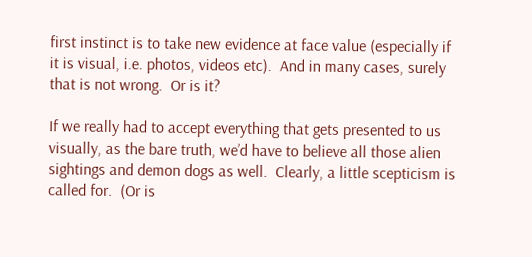first instinct is to take new evidence at face value (especially if it is visual, i.e. photos, videos etc).  And in many cases, surely that is not wrong.  Or is it?

If we really had to accept everything that gets presented to us visually, as the bare truth, we’d have to believe all those alien sightings and demon dogs as well.  Clearly, a little scepticism is called for.  (Or is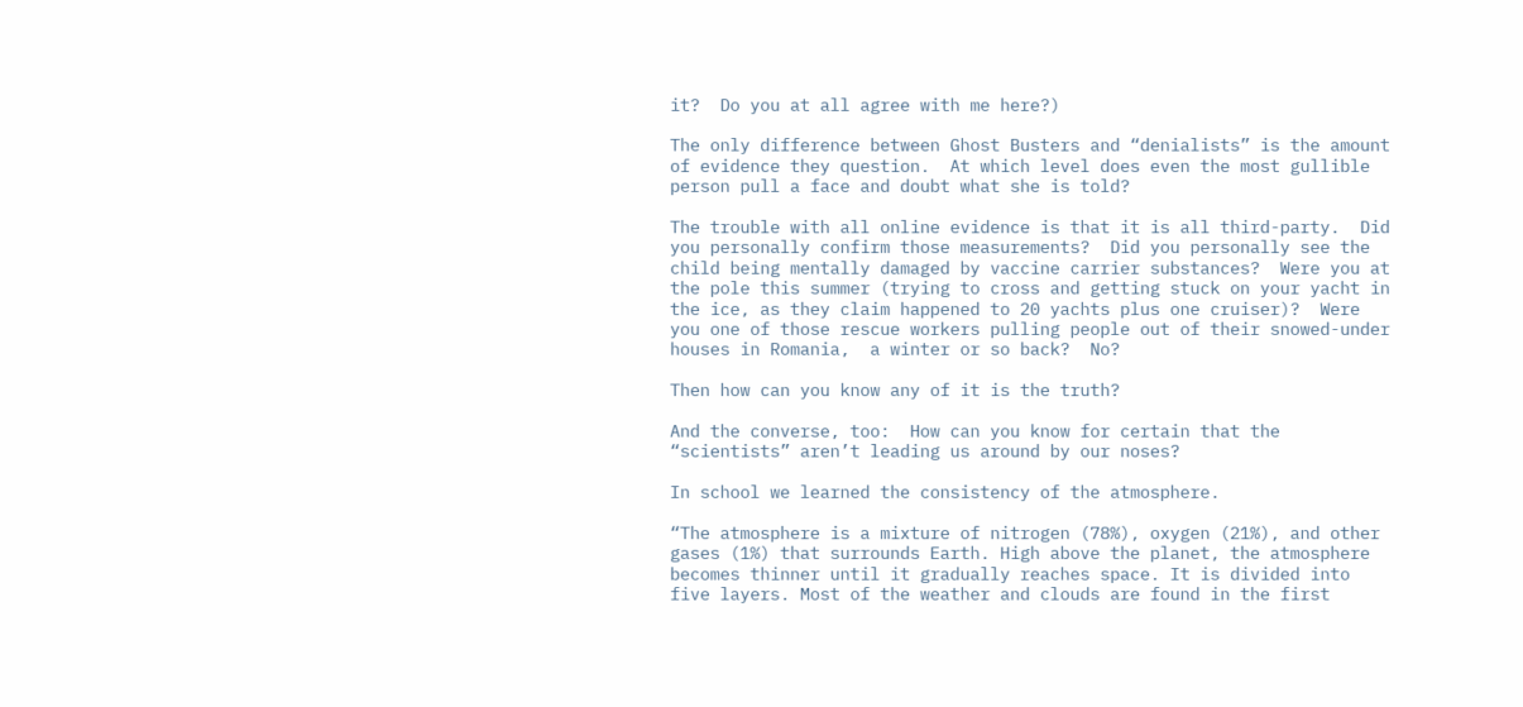it?  Do you at all agree with me here?)

The only difference between Ghost Busters and “denialists” is the amount of evidence they question.  At which level does even the most gullible person pull a face and doubt what she is told?

The trouble with all online evidence is that it is all third-party.  Did you personally confirm those measurements?  Did you personally see the child being mentally damaged by vaccine carrier substances?  Were you at the pole this summer (trying to cross and getting stuck on your yacht in the ice, as they claim happened to 20 yachts plus one cruiser)?  Were you one of those rescue workers pulling people out of their snowed-under houses in Romania,  a winter or so back?  No?

Then how can you know any of it is the truth?

And the converse, too:  How can you know for certain that the “scientists” aren’t leading us around by our noses?

In school we learned the consistency of the atmosphere.

“The atmosphere is a mixture of nitrogen (78%), oxygen (21%), and other gases (1%) that surrounds Earth. High above the planet, the atmosphere becomes thinner until it gradually reaches space. It is divided into five layers. Most of the weather and clouds are found in the first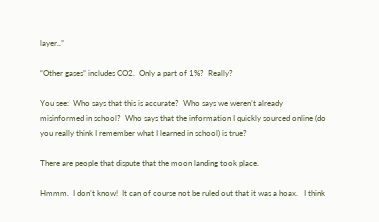layer..”

“Other gases” includes CO2.  Only a part of 1%?  Really?

You see:  Who says that this is accurate?  Who says we weren’t already misinformed in school?  Who says that the information I quickly sourced online (do you really think I remember what I learned in school) is true?

There are people that dispute that the moon landing took place.

Hmmm.  I don’t know!  It can of course not be ruled out that it was a hoax.   I think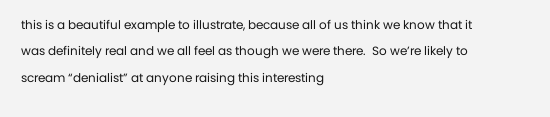this is a beautiful example to illustrate, because all of us think we know that it was definitely real and we all feel as though we were there.  So we’re likely to scream “denialist” at anyone raising this interesting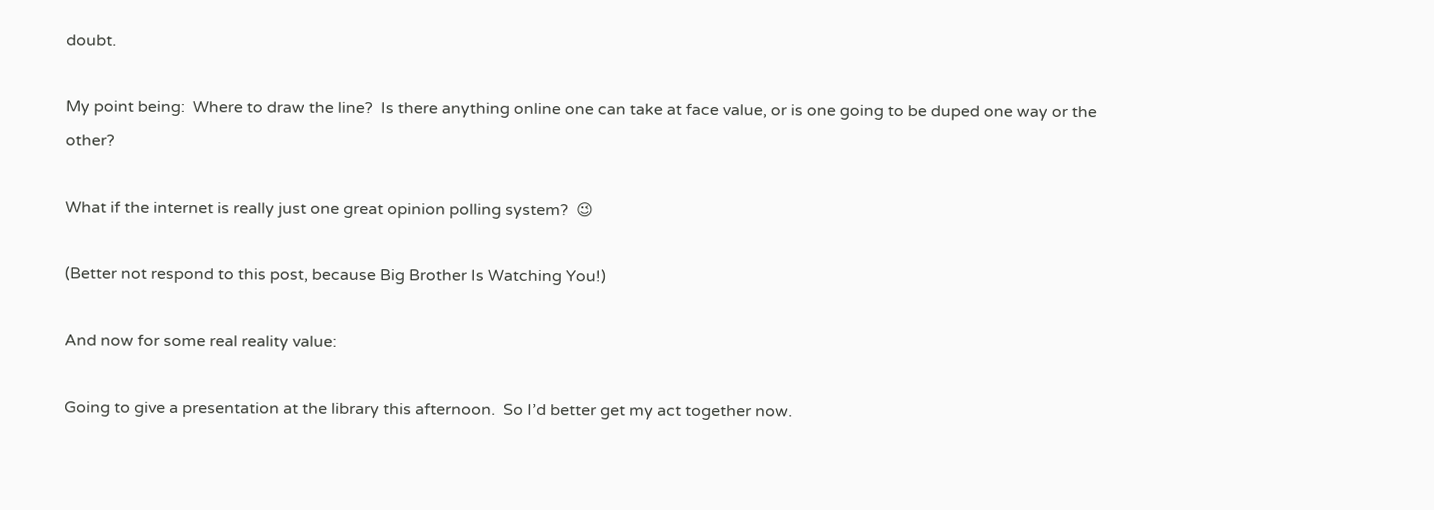doubt.

My point being:  Where to draw the line?  Is there anything online one can take at face value, or is one going to be duped one way or the other?

What if the internet is really just one great opinion polling system?  😉

(Better not respond to this post, because Big Brother Is Watching You!)

And now for some real reality value:

Going to give a presentation at the library this afternoon.  So I’d better get my act together now.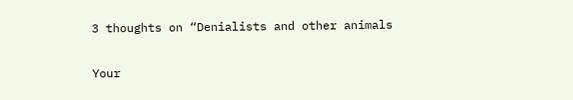3 thoughts on “Denialists and other animals

Your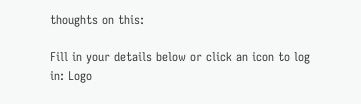thoughts on this:

Fill in your details below or click an icon to log in: Logo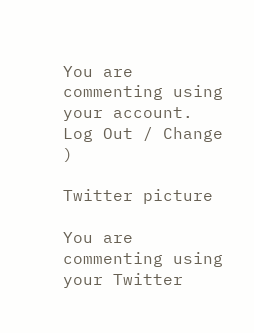You are commenting using your account. Log Out / Change )

Twitter picture

You are commenting using your Twitter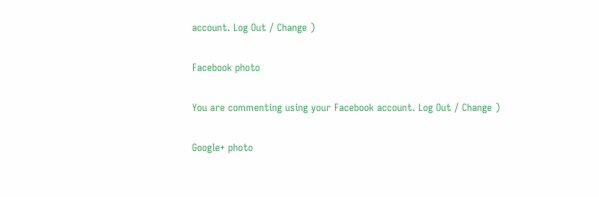account. Log Out / Change )

Facebook photo

You are commenting using your Facebook account. Log Out / Change )

Google+ photo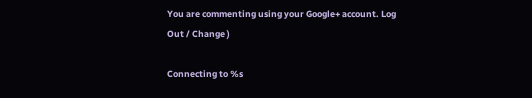You are commenting using your Google+ account. Log Out / Change )

Connecting to %s